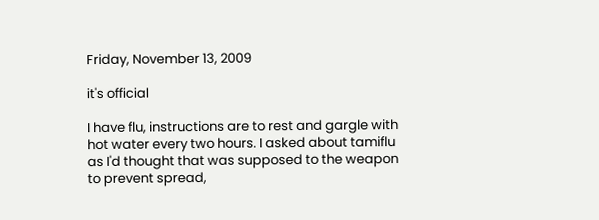Friday, November 13, 2009

it's official

I have flu, instructions are to rest and gargle with hot water every two hours. I asked about tamiflu as I'd thought that was supposed to the weapon to prevent spread,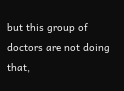but this group of doctors are not doing that,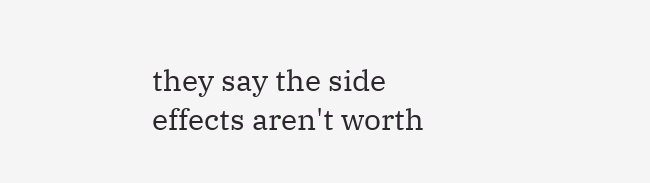they say the side effects aren't worth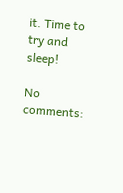it. Time to try and sleep!

No comments: